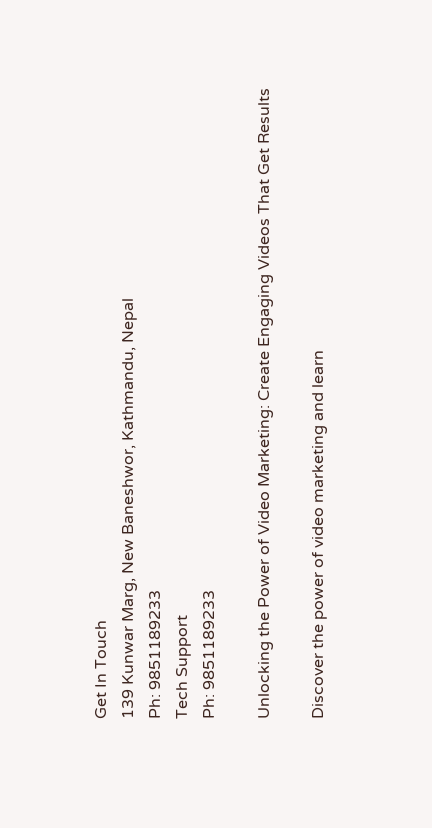Get In Touch
139 Kunwar Marg, New Baneshwor, Kathmandu, Nepal
Ph: 9851189233
Tech Support
Ph: 9851189233

Unlocking the Power of Video Marketing: Create Engaging Videos That Get Results

Discover the power of video marketing and learn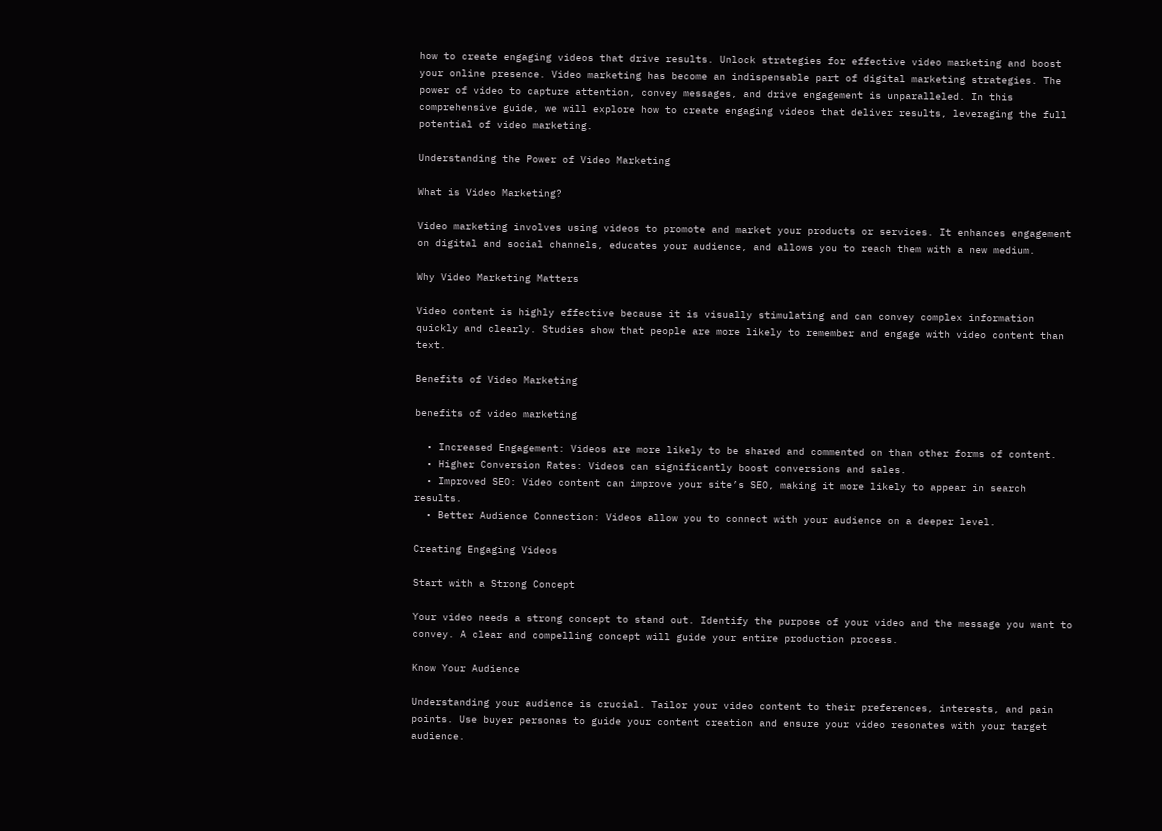how to create engaging videos that drive results. Unlock strategies for effective video marketing and boost your online presence. Video marketing has become an indispensable part of digital marketing strategies. The power of video to capture attention, convey messages, and drive engagement is unparalleled. In this comprehensive guide, we will explore how to create engaging videos that deliver results, leveraging the full potential of video marketing.

Understanding the Power of Video Marketing

What is Video Marketing?

Video marketing involves using videos to promote and market your products or services. It enhances engagement on digital and social channels, educates your audience, and allows you to reach them with a new medium.

Why Video Marketing Matters

Video content is highly effective because it is visually stimulating and can convey complex information quickly and clearly. Studies show that people are more likely to remember and engage with video content than text.

Benefits of Video Marketing

benefits of video marketing

  • Increased Engagement: Videos are more likely to be shared and commented on than other forms of content.
  • Higher Conversion Rates: Videos can significantly boost conversions and sales.
  • Improved SEO: Video content can improve your site’s SEO, making it more likely to appear in search results.
  • Better Audience Connection: Videos allow you to connect with your audience on a deeper level.

Creating Engaging Videos

Start with a Strong Concept

Your video needs a strong concept to stand out. Identify the purpose of your video and the message you want to convey. A clear and compelling concept will guide your entire production process.

Know Your Audience

Understanding your audience is crucial. Tailor your video content to their preferences, interests, and pain points. Use buyer personas to guide your content creation and ensure your video resonates with your target audience.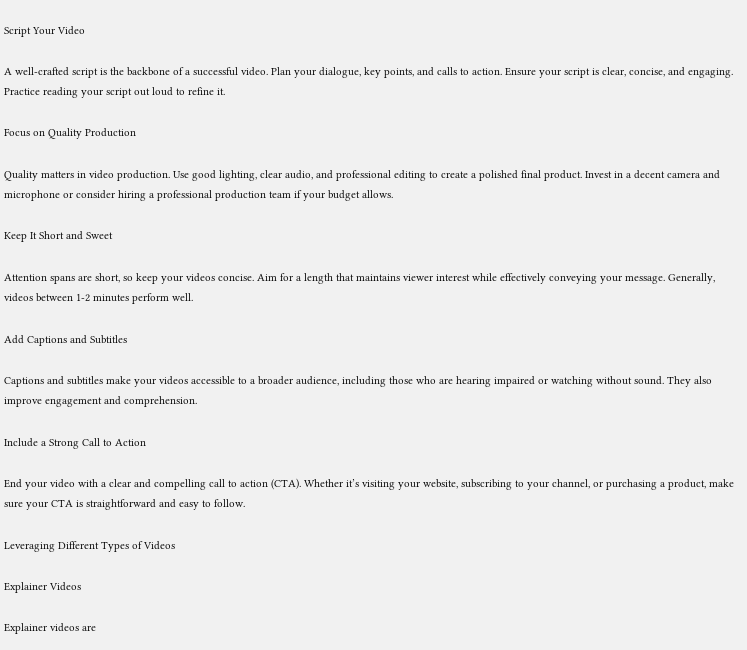Script Your Video

A well-crafted script is the backbone of a successful video. Plan your dialogue, key points, and calls to action. Ensure your script is clear, concise, and engaging. Practice reading your script out loud to refine it.

Focus on Quality Production

Quality matters in video production. Use good lighting, clear audio, and professional editing to create a polished final product. Invest in a decent camera and microphone or consider hiring a professional production team if your budget allows.

Keep It Short and Sweet

Attention spans are short, so keep your videos concise. Aim for a length that maintains viewer interest while effectively conveying your message. Generally, videos between 1-2 minutes perform well.

Add Captions and Subtitles

Captions and subtitles make your videos accessible to a broader audience, including those who are hearing impaired or watching without sound. They also improve engagement and comprehension.

Include a Strong Call to Action

End your video with a clear and compelling call to action (CTA). Whether it’s visiting your website, subscribing to your channel, or purchasing a product, make sure your CTA is straightforward and easy to follow.

Leveraging Different Types of Videos

Explainer Videos

Explainer videos are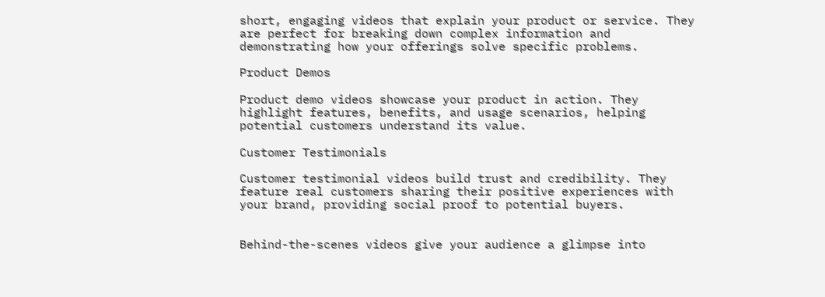short, engaging videos that explain your product or service. They are perfect for breaking down complex information and demonstrating how your offerings solve specific problems.

Product Demos

Product demo videos showcase your product in action. They highlight features, benefits, and usage scenarios, helping potential customers understand its value.

Customer Testimonials

Customer testimonial videos build trust and credibility. They feature real customers sharing their positive experiences with your brand, providing social proof to potential buyers.


Behind-the-scenes videos give your audience a glimpse into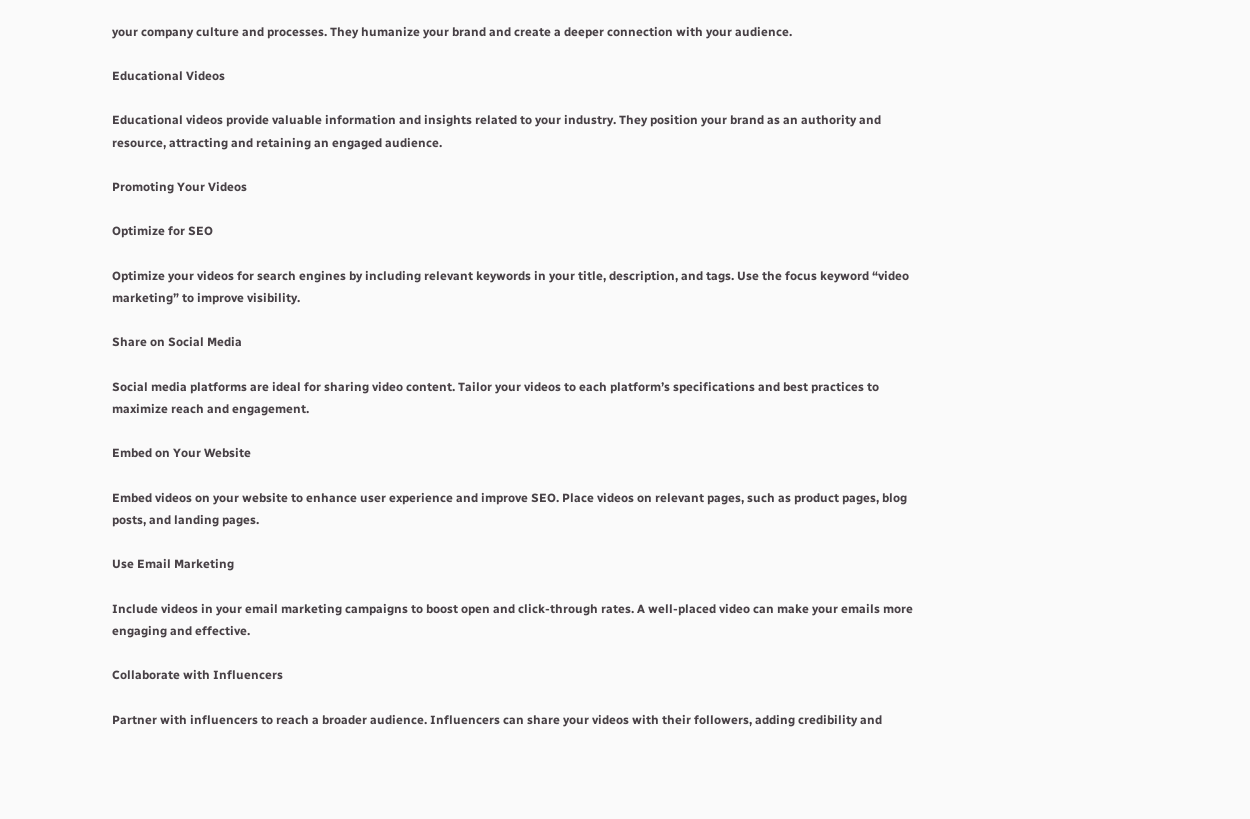your company culture and processes. They humanize your brand and create a deeper connection with your audience.

Educational Videos

Educational videos provide valuable information and insights related to your industry. They position your brand as an authority and resource, attracting and retaining an engaged audience.

Promoting Your Videos

Optimize for SEO

Optimize your videos for search engines by including relevant keywords in your title, description, and tags. Use the focus keyword “video marketing” to improve visibility.

Share on Social Media

Social media platforms are ideal for sharing video content. Tailor your videos to each platform’s specifications and best practices to maximize reach and engagement.

Embed on Your Website

Embed videos on your website to enhance user experience and improve SEO. Place videos on relevant pages, such as product pages, blog posts, and landing pages.

Use Email Marketing

Include videos in your email marketing campaigns to boost open and click-through rates. A well-placed video can make your emails more engaging and effective.

Collaborate with Influencers

Partner with influencers to reach a broader audience. Influencers can share your videos with their followers, adding credibility and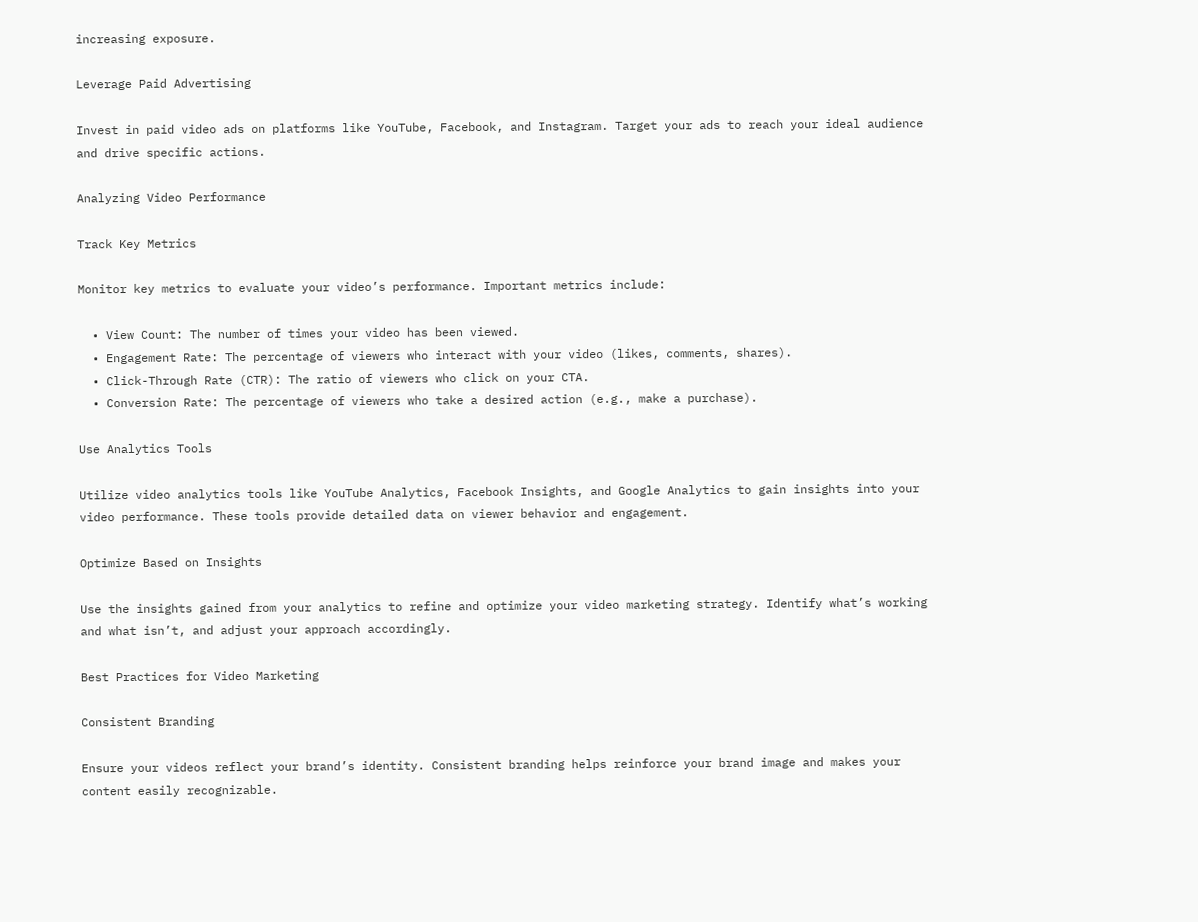increasing exposure.

Leverage Paid Advertising

Invest in paid video ads on platforms like YouTube, Facebook, and Instagram. Target your ads to reach your ideal audience and drive specific actions.

Analyzing Video Performance

Track Key Metrics

Monitor key metrics to evaluate your video’s performance. Important metrics include:

  • View Count: The number of times your video has been viewed.
  • Engagement Rate: The percentage of viewers who interact with your video (likes, comments, shares).
  • Click-Through Rate (CTR): The ratio of viewers who click on your CTA.
  • Conversion Rate: The percentage of viewers who take a desired action (e.g., make a purchase).

Use Analytics Tools

Utilize video analytics tools like YouTube Analytics, Facebook Insights, and Google Analytics to gain insights into your video performance. These tools provide detailed data on viewer behavior and engagement.

Optimize Based on Insights

Use the insights gained from your analytics to refine and optimize your video marketing strategy. Identify what’s working and what isn’t, and adjust your approach accordingly.

Best Practices for Video Marketing

Consistent Branding

Ensure your videos reflect your brand’s identity. Consistent branding helps reinforce your brand image and makes your content easily recognizable.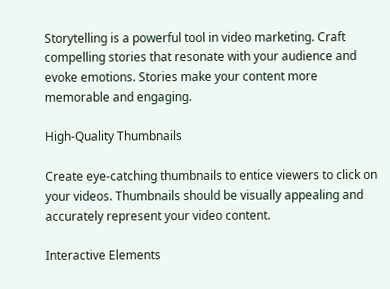Storytelling is a powerful tool in video marketing. Craft compelling stories that resonate with your audience and evoke emotions. Stories make your content more memorable and engaging.

High-Quality Thumbnails

Create eye-catching thumbnails to entice viewers to click on your videos. Thumbnails should be visually appealing and accurately represent your video content.

Interactive Elements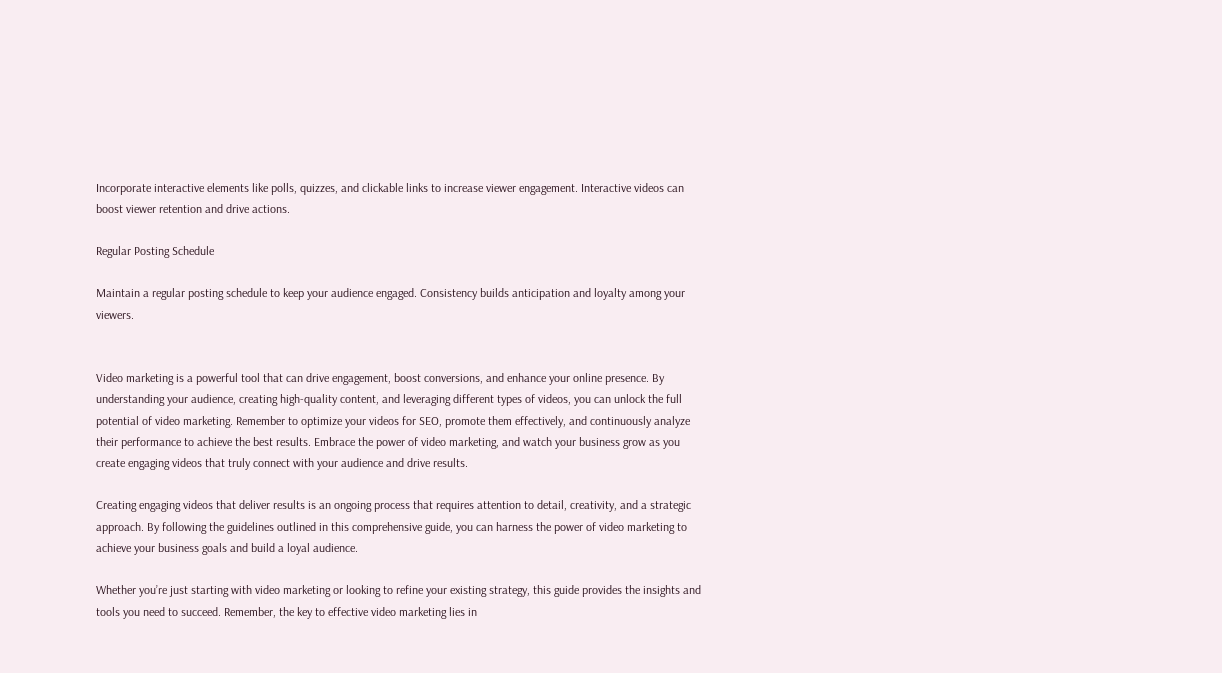Incorporate interactive elements like polls, quizzes, and clickable links to increase viewer engagement. Interactive videos can boost viewer retention and drive actions.

Regular Posting Schedule

Maintain a regular posting schedule to keep your audience engaged. Consistency builds anticipation and loyalty among your viewers.


Video marketing is a powerful tool that can drive engagement, boost conversions, and enhance your online presence. By understanding your audience, creating high-quality content, and leveraging different types of videos, you can unlock the full potential of video marketing. Remember to optimize your videos for SEO, promote them effectively, and continuously analyze their performance to achieve the best results. Embrace the power of video marketing, and watch your business grow as you create engaging videos that truly connect with your audience and drive results.

Creating engaging videos that deliver results is an ongoing process that requires attention to detail, creativity, and a strategic approach. By following the guidelines outlined in this comprehensive guide, you can harness the power of video marketing to achieve your business goals and build a loyal audience.

Whether you’re just starting with video marketing or looking to refine your existing strategy, this guide provides the insights and tools you need to succeed. Remember, the key to effective video marketing lies in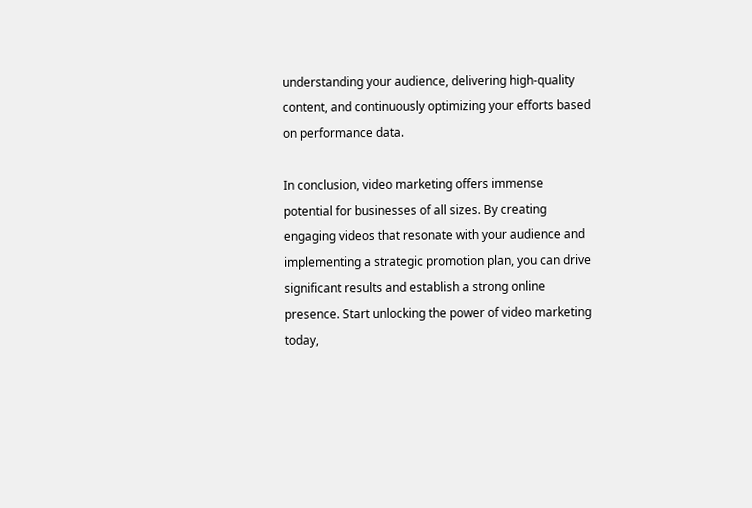understanding your audience, delivering high-quality content, and continuously optimizing your efforts based on performance data.

In conclusion, video marketing offers immense potential for businesses of all sizes. By creating engaging videos that resonate with your audience and implementing a strategic promotion plan, you can drive significant results and establish a strong online presence. Start unlocking the power of video marketing today,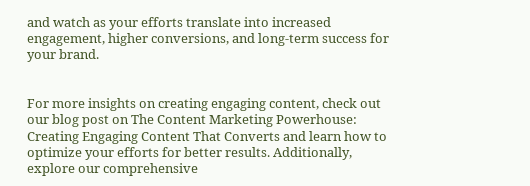and watch as your efforts translate into increased engagement, higher conversions, and long-term success for your brand.


For more insights on creating engaging content, check out our blog post on The Content Marketing Powerhouse: Creating Engaging Content That Converts and learn how to optimize your efforts for better results. Additionally, explore our comprehensive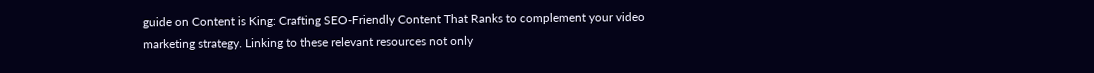guide on Content is King: Crafting SEO-Friendly Content That Ranks to complement your video marketing strategy. Linking to these relevant resources not only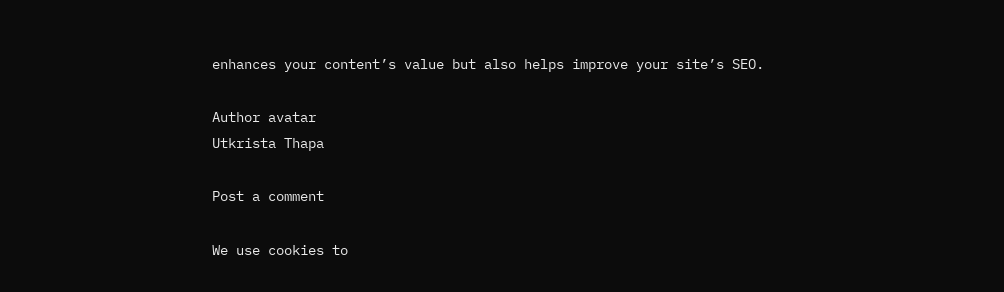enhances your content’s value but also helps improve your site’s SEO.

Author avatar
Utkrista Thapa

Post a comment

We use cookies to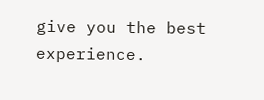give you the best experience.